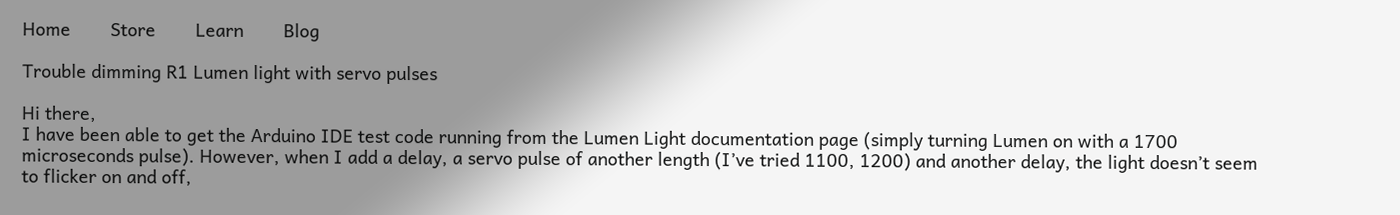Home        Store        Learn        Blog

Trouble dimming R1 Lumen light with servo pulses

Hi there,
I have been able to get the Arduino IDE test code running from the Lumen Light documentation page (simply turning Lumen on with a 1700 microseconds pulse). However, when I add a delay, a servo pulse of another length (I’ve tried 1100, 1200) and another delay, the light doesn’t seem to flicker on and off,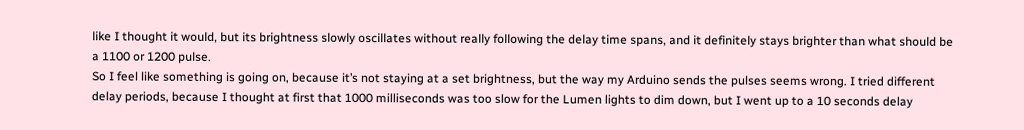like I thought it would, but its brightness slowly oscillates without really following the delay time spans, and it definitely stays brighter than what should be a 1100 or 1200 pulse.
So I feel like something is going on, because it’s not staying at a set brightness, but the way my Arduino sends the pulses seems wrong. I tried different delay periods, because I thought at first that 1000 milliseconds was too slow for the Lumen lights to dim down, but I went up to a 10 seconds delay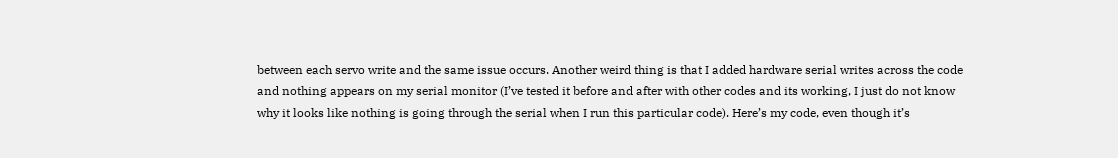between each servo write and the same issue occurs. Another weird thing is that I added hardware serial writes across the code and nothing appears on my serial monitor (I’ve tested it before and after with other codes and its working, I just do not know why it looks like nothing is going through the serial when I run this particular code). Here’s my code, even though it’s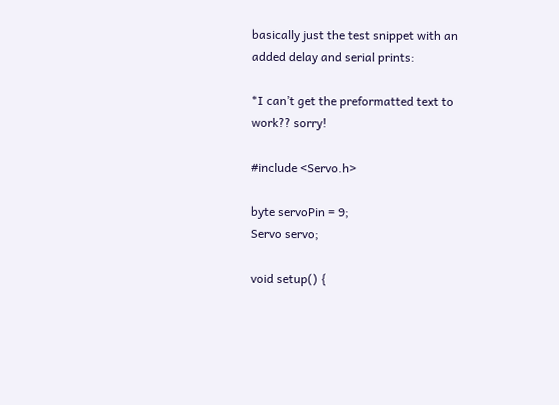basically just the test snippet with an added delay and serial prints:

*I can’t get the preformatted text to work?? sorry!

#include <Servo.h>

byte servoPin = 9;
Servo servo;

void setup() {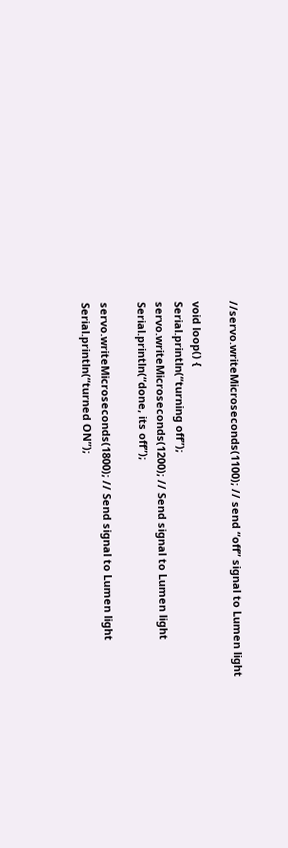//servo.writeMicroseconds(1100); // send “off” signal to Lumen light

void loop() {
Serial.println(“turning off”);
servo.writeMicroseconds(1200); // Send signal to Lumen light
Serial.println(“done, its off”);

servo.writeMicroseconds(1800); // Send signal to Lumen light
Serial.println(“turned ON”);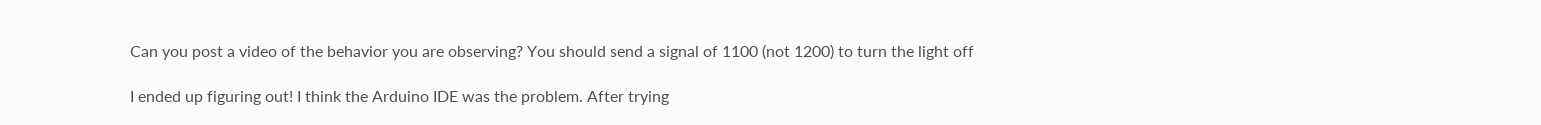Can you post a video of the behavior you are observing? You should send a signal of 1100 (not 1200) to turn the light off

I ended up figuring out! I think the Arduino IDE was the problem. After trying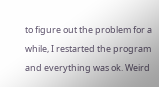to figure out the problem for a while, I restarted the program and everything was ok. Weird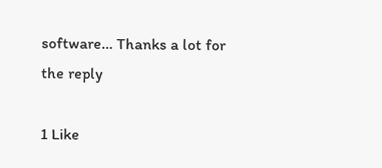software… Thanks a lot for the reply

1 Like